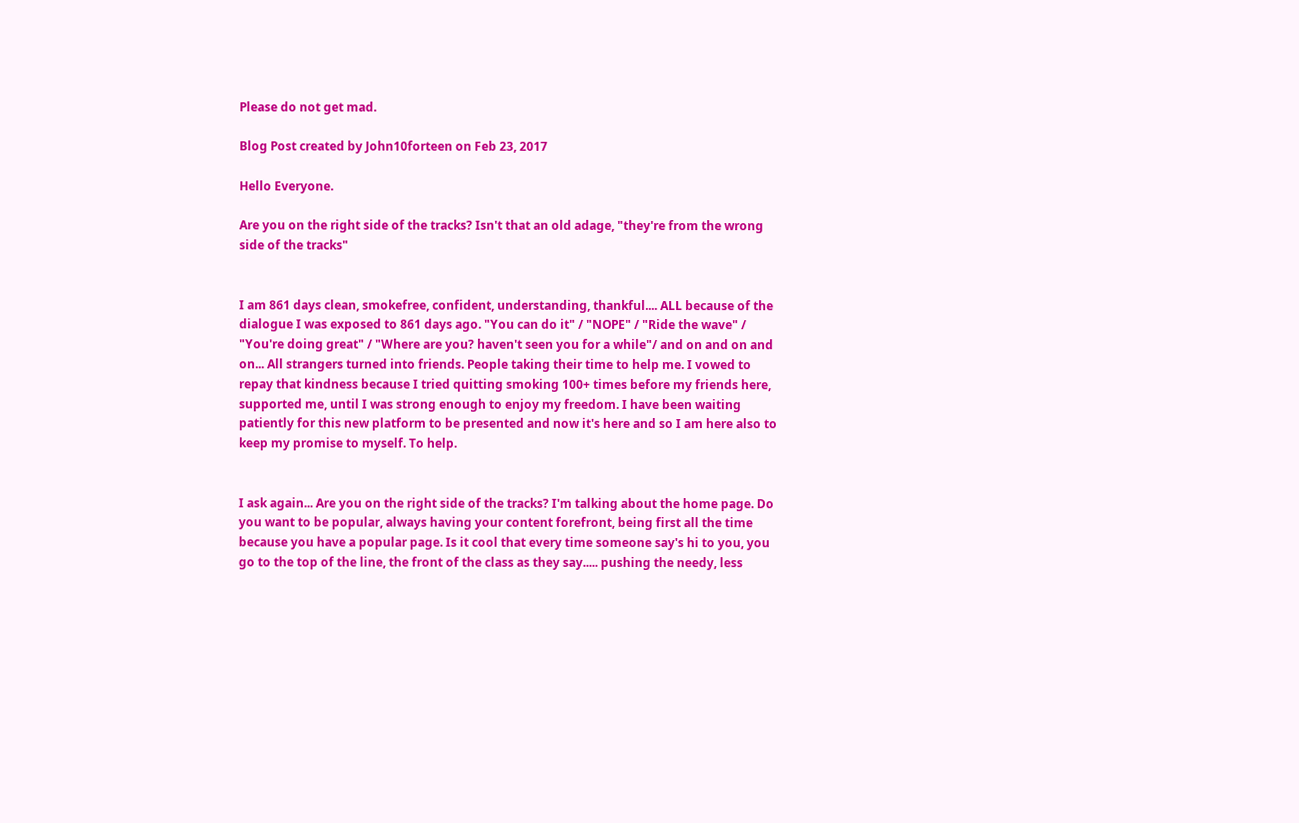Please do not get mad.

Blog Post created by John10forteen on Feb 23, 2017

Hello Everyone.

Are you on the right side of the tracks? Isn't that an old adage, "they're from the wrong side of the tracks"


I am 861 days clean, smokefree, confident, understanding, thankful.... ALL because of the dialogue I was exposed to 861 days ago. "You can do it" / "NOPE" / "Ride the wave" / "You're doing great" / "Where are you? haven't seen you for a while"/ and on and on and on... All strangers turned into friends. People taking their time to help me. I vowed to repay that kindness because I tried quitting smoking 100+ times before my friends here, supported me, until I was strong enough to enjoy my freedom. I have been waiting patiently for this new platform to be presented and now it's here and so I am here also to keep my promise to myself. To help.


I ask again... Are you on the right side of the tracks? I'm talking about the home page. Do you want to be popular, always having your content forefront, being first all the time because you have a popular page. Is it cool that every time someone say's hi to you, you go to the top of the line, the front of the class as they say..... pushing the needy, less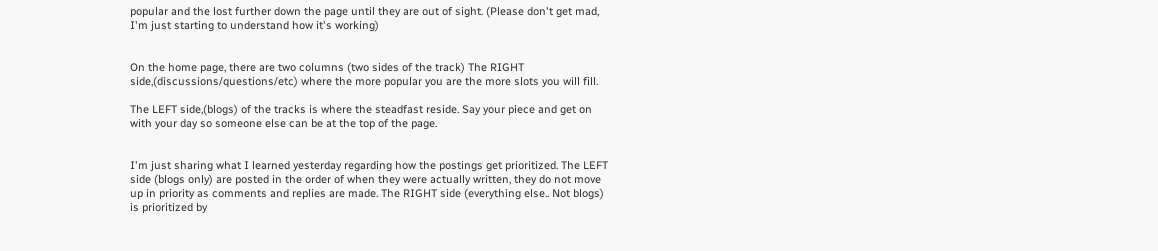popular and the lost further down the page until they are out of sight. (Please don't get mad, I'm just starting to understand how it's working)


On the home page, there are two columns (two sides of the track) The RIGHT side,(discussions/questions/etc) where the more popular you are the more slots you will fill.

The LEFT side,(blogs) of the tracks is where the steadfast reside. Say your piece and get on with your day so someone else can be at the top of the page.


I'm just sharing what I learned yesterday regarding how the postings get prioritized. The LEFT side (blogs only) are posted in the order of when they were actually written, they do not move up in priority as comments and replies are made. The RIGHT side (everything else.. Not blogs) is prioritized by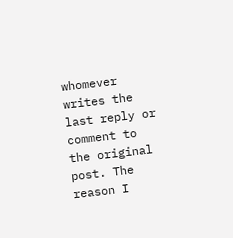whomever writes the last reply or comment to the original post. The reason I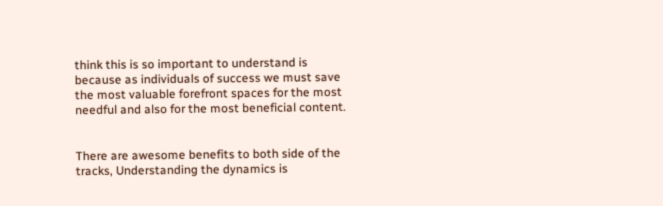think this is so important to understand is because as individuals of success we must save the most valuable forefront spaces for the most needful and also for the most beneficial content.


There are awesome benefits to both side of the tracks, Understanding the dynamics is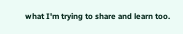what I'm trying to share and learn too.